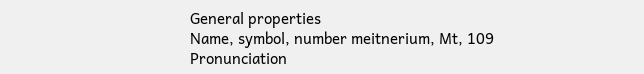General properties
Name, symbol, number meitnerium, Mt, 109
Pronunciation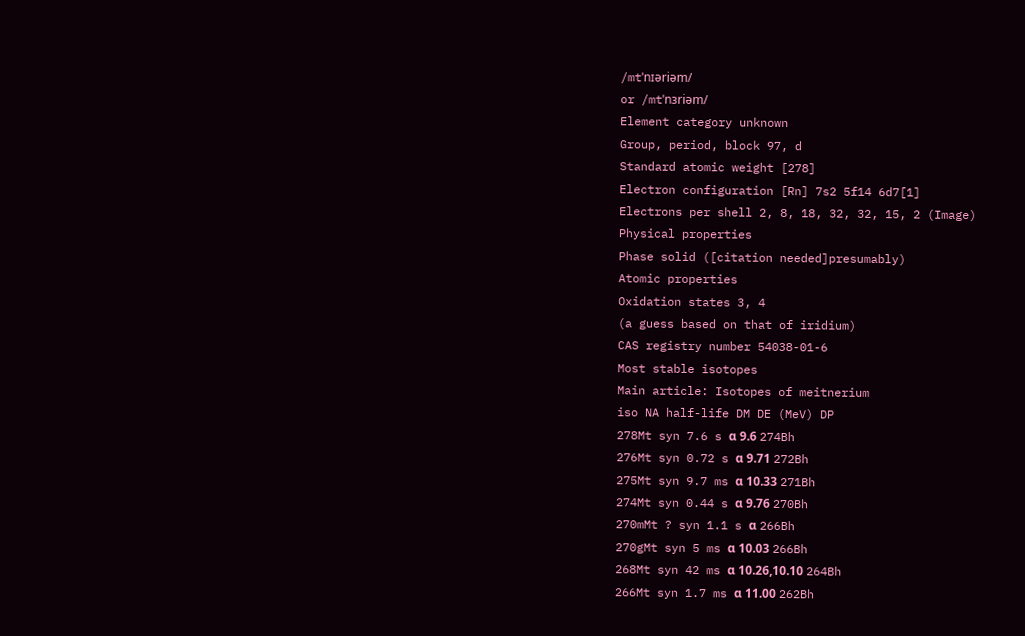/mtˈnɪəriəm/
or /mtˈnɜriəm/
Element category unknown
Group, period, block 97, d
Standard atomic weight [278]
Electron configuration [Rn] 7s2 5f14 6d7[1]
Electrons per shell 2, 8, 18, 32, 32, 15, 2 (Image)
Physical properties
Phase solid ([citation needed]presumably)
Atomic properties
Oxidation states 3, 4
(a guess based on that of iridium)
CAS registry number 54038-01-6
Most stable isotopes
Main article: Isotopes of meitnerium
iso NA half-life DM DE (MeV) DP
278Mt syn 7.6 s α 9.6 274Bh
276Mt syn 0.72 s α 9.71 272Bh
275Mt syn 9.7 ms α 10.33 271Bh
274Mt syn 0.44 s α 9.76 270Bh
270mMt ? syn 1.1 s α 266Bh
270gMt syn 5 ms α 10.03 266Bh
268Mt syn 42 ms α 10.26,10.10 264Bh
266Mt syn 1.7 ms α 11.00 262Bh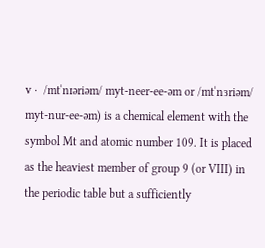v ·  /mtˈnɪəriəm/ myt-neer-ee-əm or /mtˈnɜriəm/ myt-nur-ee-əm) is a chemical element with the symbol Mt and atomic number 109. It is placed as the heaviest member of group 9 (or VIII) in the periodic table but a sufficiently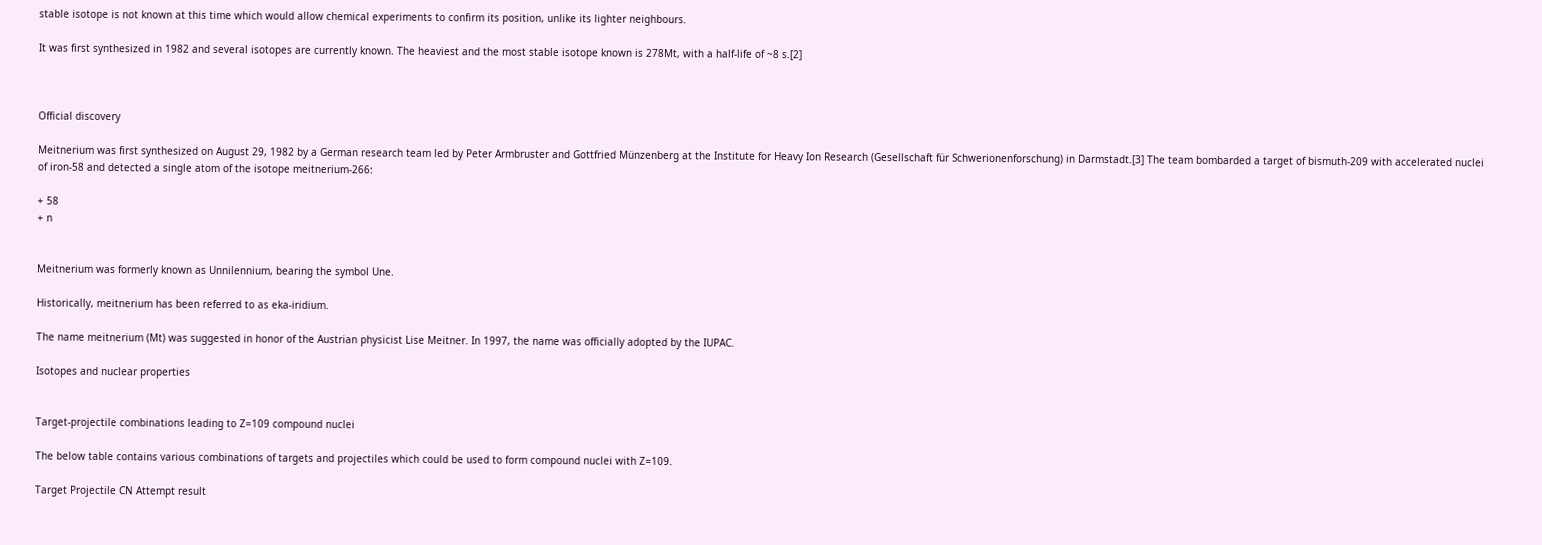stable isotope is not known at this time which would allow chemical experiments to confirm its position, unlike its lighter neighbours.

It was first synthesized in 1982 and several isotopes are currently known. The heaviest and the most stable isotope known is 278Mt, with a half-life of ~8 s.[2]



Official discovery

Meitnerium was first synthesized on August 29, 1982 by a German research team led by Peter Armbruster and Gottfried Münzenberg at the Institute for Heavy Ion Research (Gesellschaft für Schwerionenforschung) in Darmstadt.[3] The team bombarded a target of bismuth-209 with accelerated nuclei of iron-58 and detected a single atom of the isotope meitnerium-266:

+ 58
+ n


Meitnerium was formerly known as Unnilennium, bearing the symbol Une.

Historically, meitnerium has been referred to as eka-iridium.

The name meitnerium (Mt) was suggested in honor of the Austrian physicist Lise Meitner. In 1997, the name was officially adopted by the IUPAC.

Isotopes and nuclear properties


Target-projectile combinations leading to Z=109 compound nuclei

The below table contains various combinations of targets and projectiles which could be used to form compound nuclei with Z=109.

Target Projectile CN Attempt result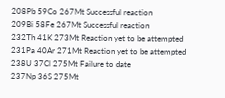208Pb 59Co 267Mt Successful reaction
209Bi 58Fe 267Mt Successful reaction
232Th 41K 273Mt Reaction yet to be attempted
231Pa 40Ar 271Mt Reaction yet to be attempted
238U 37Cl 275Mt Failure to date
237Np 36S 275Mt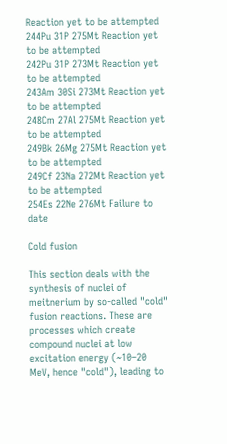Reaction yet to be attempted
244Pu 31P 275Mt Reaction yet to be attempted
242Pu 31P 273Mt Reaction yet to be attempted
243Am 30Si 273Mt Reaction yet to be attempted
248Cm 27Al 275Mt Reaction yet to be attempted
249Bk 26Mg 275Mt Reaction yet to be attempted
249Cf 23Na 272Mt Reaction yet to be attempted
254Es 22Ne 276Mt Failure to date

Cold fusion

This section deals with the synthesis of nuclei of meitnerium by so-called "cold" fusion reactions. These are processes which create compound nuclei at low excitation energy (~10–20 MeV, hence "cold"), leading to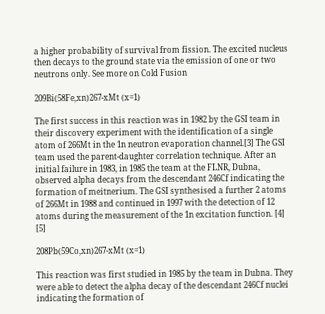a higher probability of survival from fission. The excited nucleus then decays to the ground state via the emission of one or two neutrons only. See more on Cold Fusion

209Bi(58Fe,xn)267-xMt (x=1)

The first success in this reaction was in 1982 by the GSI team in their discovery experiment with the identification of a single atom of 266Mt in the 1n neutron evaporation channel.[3] The GSI team used the parent-daughter correlation technique. After an initial failure in 1983, in 1985 the team at the FLNR, Dubna, observed alpha decays from the descendant 246Cf indicating the formation of meitnerium. The GSI synthesised a further 2 atoms of 266Mt in 1988 and continued in 1997 with the detection of 12 atoms during the measurement of the 1n excitation function. [4] [5]

208Pb(59Co,xn)267-xMt (x=1)

This reaction was first studied in 1985 by the team in Dubna. They were able to detect the alpha decay of the descendant 246Cf nuclei indicating the formation of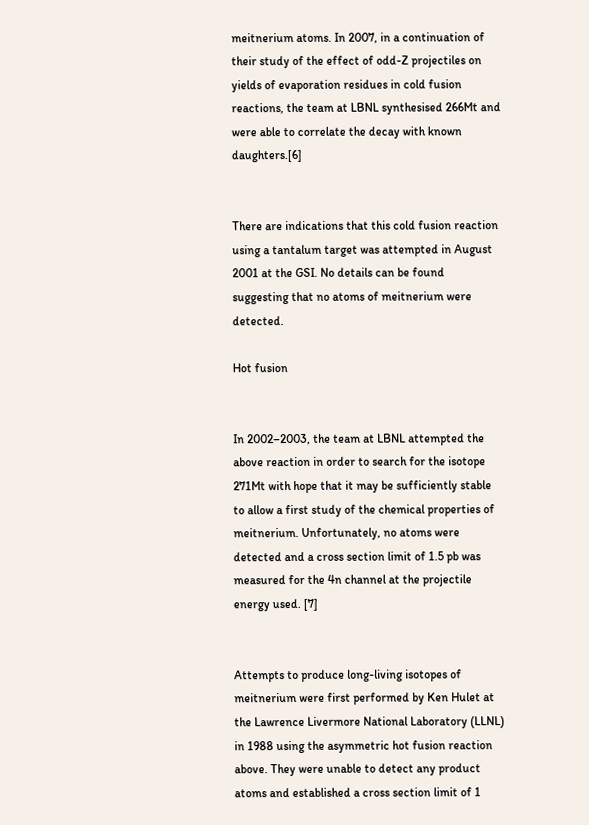meitnerium atoms. In 2007, in a continuation of their study of the effect of odd-Z projectiles on yields of evaporation residues in cold fusion reactions, the team at LBNL synthesised 266Mt and were able to correlate the decay with known daughters.[6]


There are indications that this cold fusion reaction using a tantalum target was attempted in August 2001 at the GSI. No details can be found suggesting that no atoms of meitnerium were detected.

Hot fusion


In 2002–2003, the team at LBNL attempted the above reaction in order to search for the isotope 271Mt with hope that it may be sufficiently stable to allow a first study of the chemical properties of meitnerium. Unfortunately, no atoms were detected and a cross section limit of 1.5 pb was measured for the 4n channel at the projectile energy used. [7]


Attempts to produce long-living isotopes of meitnerium were first performed by Ken Hulet at the Lawrence Livermore National Laboratory (LLNL) in 1988 using the asymmetric hot fusion reaction above. They were unable to detect any product atoms and established a cross section limit of 1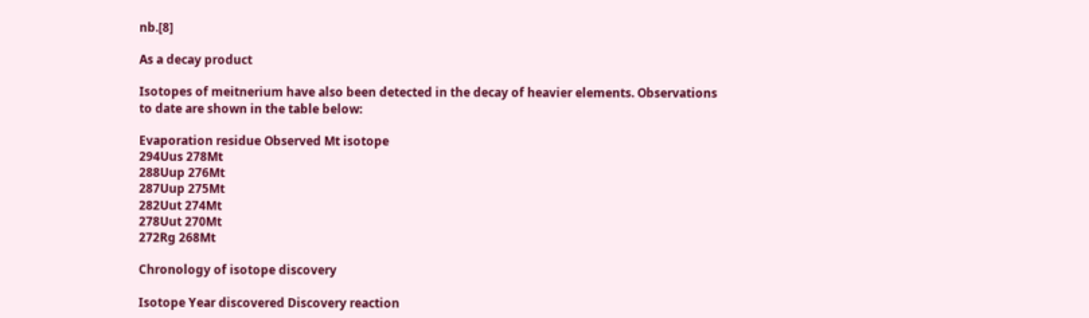nb.[8]

As a decay product

Isotopes of meitnerium have also been detected in the decay of heavier elements. Observations to date are shown in the table below:

Evaporation residue Observed Mt isotope
294Uus 278Mt
288Uup 276Mt
287Uup 275Mt
282Uut 274Mt
278Uut 270Mt
272Rg 268Mt

Chronology of isotope discovery

Isotope Year discovered Discovery reaction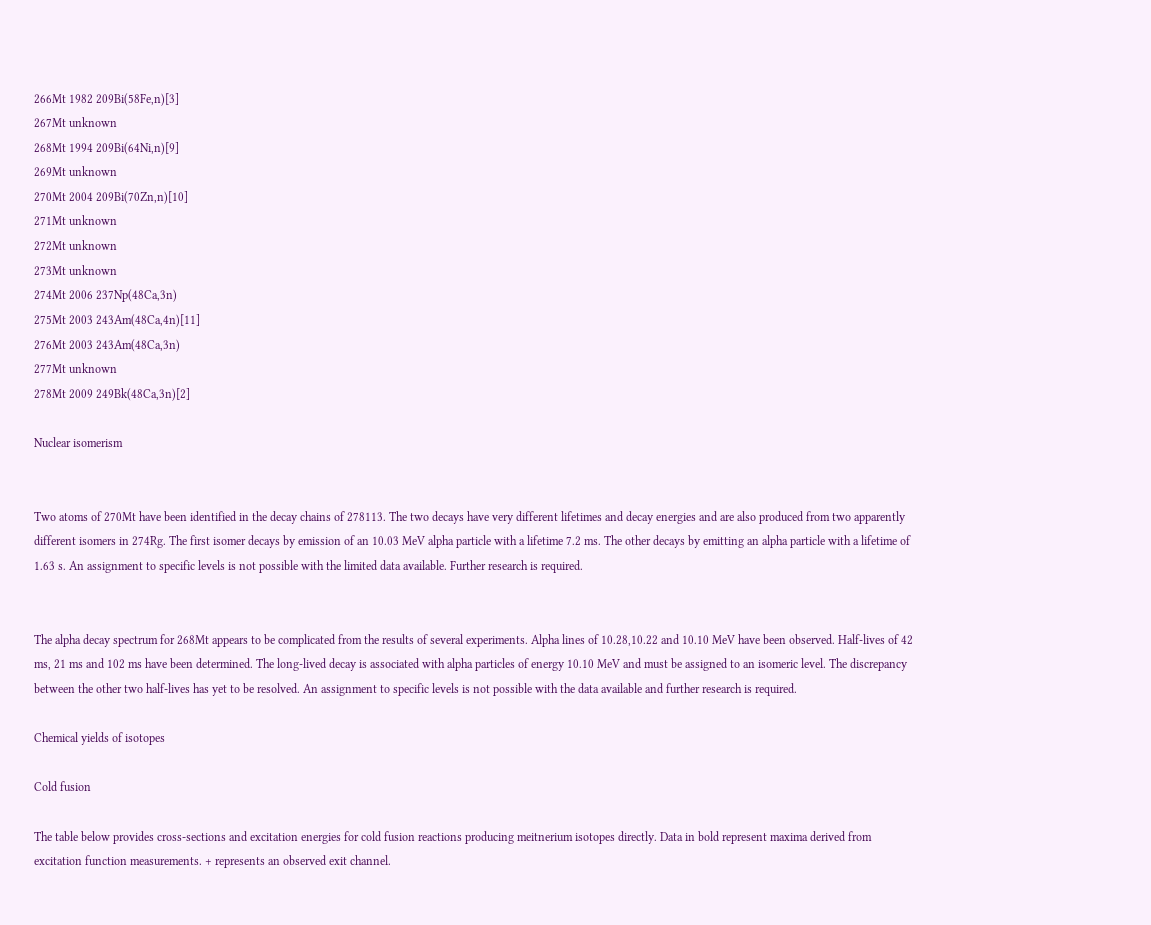266Mt 1982 209Bi(58Fe,n)[3]
267Mt unknown
268Mt 1994 209Bi(64Ni,n)[9]
269Mt unknown
270Mt 2004 209Bi(70Zn,n)[10]
271Mt unknown
272Mt unknown
273Mt unknown
274Mt 2006 237Np(48Ca,3n)
275Mt 2003 243Am(48Ca,4n)[11]
276Mt 2003 243Am(48Ca,3n)
277Mt unknown
278Mt 2009 249Bk(48Ca,3n)[2]

Nuclear isomerism


Two atoms of 270Mt have been identified in the decay chains of 278113. The two decays have very different lifetimes and decay energies and are also produced from two apparently different isomers in 274Rg. The first isomer decays by emission of an 10.03 MeV alpha particle with a lifetime 7.2 ms. The other decays by emitting an alpha particle with a lifetime of 1.63 s. An assignment to specific levels is not possible with the limited data available. Further research is required.


The alpha decay spectrum for 268Mt appears to be complicated from the results of several experiments. Alpha lines of 10.28,10.22 and 10.10 MeV have been observed. Half-lives of 42 ms, 21 ms and 102 ms have been determined. The long-lived decay is associated with alpha particles of energy 10.10 MeV and must be assigned to an isomeric level. The discrepancy between the other two half-lives has yet to be resolved. An assignment to specific levels is not possible with the data available and further research is required.

Chemical yields of isotopes

Cold fusion

The table below provides cross-sections and excitation energies for cold fusion reactions producing meitnerium isotopes directly. Data in bold represent maxima derived from excitation function measurements. + represents an observed exit channel.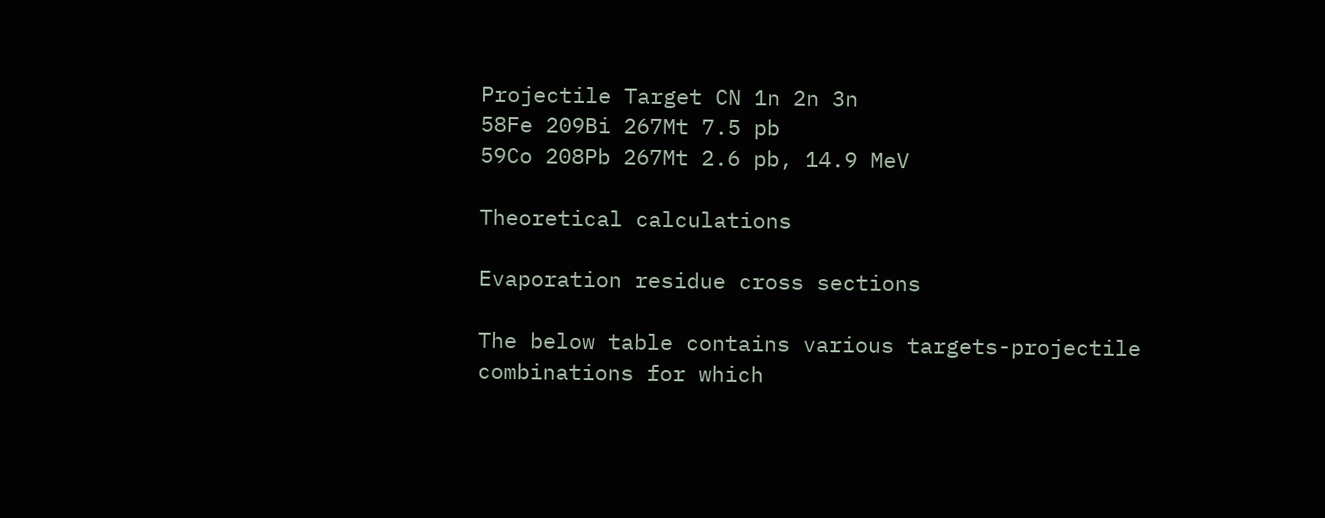Projectile Target CN 1n 2n 3n
58Fe 209Bi 267Mt 7.5 pb
59Co 208Pb 267Mt 2.6 pb, 14.9 MeV

Theoretical calculations

Evaporation residue cross sections

The below table contains various targets-projectile combinations for which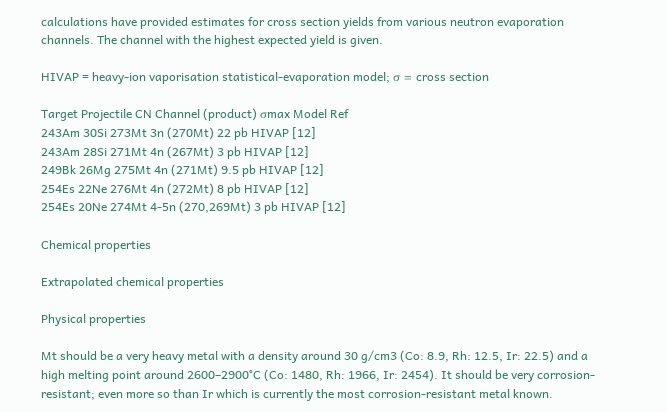calculations have provided estimates for cross section yields from various neutron evaporation channels. The channel with the highest expected yield is given.

HIVAP = heavy-ion vaporisation statistical-evaporation model; σ = cross section

Target Projectile CN Channel (product) σmax Model Ref
243Am 30Si 273Mt 3n (270Mt) 22 pb HIVAP [12]
243Am 28Si 271Mt 4n (267Mt) 3 pb HIVAP [12]
249Bk 26Mg 275Mt 4n (271Mt) 9.5 pb HIVAP [12]
254Es 22Ne 276Mt 4n (272Mt) 8 pb HIVAP [12]
254Es 20Ne 274Mt 4-5n (270,269Mt) 3 pb HIVAP [12]

Chemical properties

Extrapolated chemical properties

Physical properties

Mt should be a very heavy metal with a density around 30 g/cm3 (Co: 8.9, Rh: 12.5, Ir: 22.5) and a high melting point around 2600–2900°C (Co: 1480, Rh: 1966, Ir: 2454). It should be very corrosion-resistant; even more so than Ir which is currently the most corrosion-resistant metal known.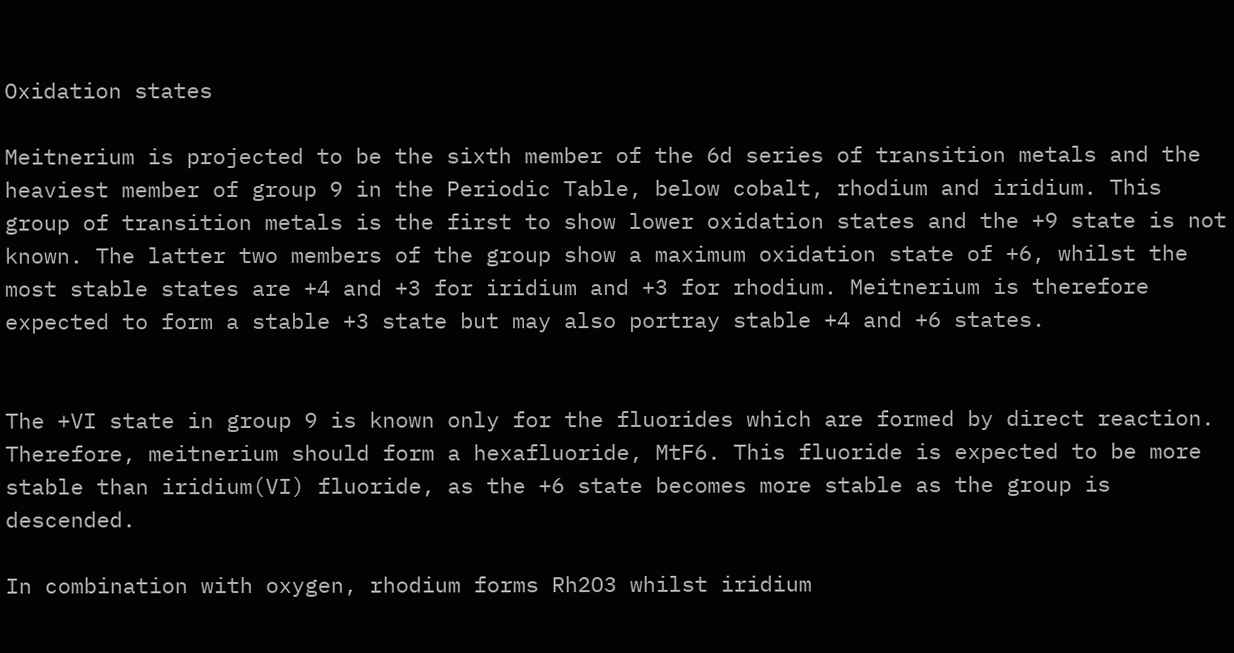Oxidation states

Meitnerium is projected to be the sixth member of the 6d series of transition metals and the heaviest member of group 9 in the Periodic Table, below cobalt, rhodium and iridium. This group of transition metals is the first to show lower oxidation states and the +9 state is not known. The latter two members of the group show a maximum oxidation state of +6, whilst the most stable states are +4 and +3 for iridium and +3 for rhodium. Meitnerium is therefore expected to form a stable +3 state but may also portray stable +4 and +6 states.


The +VI state in group 9 is known only for the fluorides which are formed by direct reaction. Therefore, meitnerium should form a hexafluoride, MtF6. This fluoride is expected to be more stable than iridium(VI) fluoride, as the +6 state becomes more stable as the group is descended.

In combination with oxygen, rhodium forms Rh2O3 whilst iridium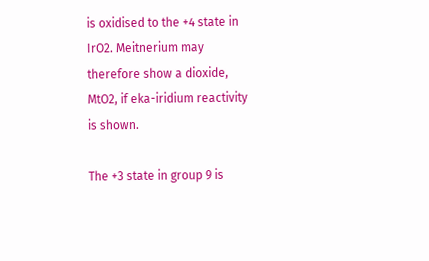is oxidised to the +4 state in IrO2. Meitnerium may therefore show a dioxide, MtO2, if eka-iridium reactivity is shown.

The +3 state in group 9 is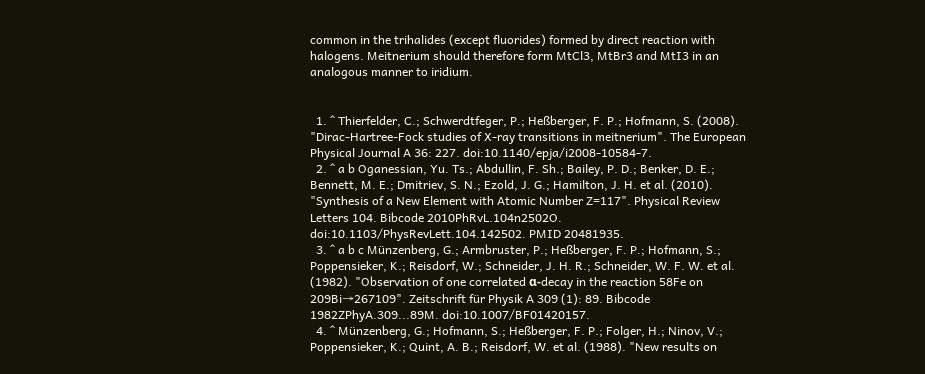common in the trihalides (except fluorides) formed by direct reaction with halogens. Meitnerium should therefore form MtCl3, MtBr3 and MtI3 in an analogous manner to iridium.


  1. ^ Thierfelder, C.; Schwerdtfeger, P.; Heßberger, F. P.; Hofmann, S. (2008). "Dirac-Hartree-Fock studies of X-ray transitions in meitnerium". The European Physical Journal A 36: 227. doi:10.1140/epja/i2008-10584-7.
  2. ^ a b Oganessian, Yu. Ts.; Abdullin, F. Sh.; Bailey, P. D.; Benker, D. E.; Bennett, M. E.; Dmitriev, S. N.; Ezold, J. G.; Hamilton, J. H. et al. (2010). "Synthesis of a New Element with Atomic Number Z=117". Physical Review Letters 104. Bibcode 2010PhRvL.104n2502O. doi:10.1103/PhysRevLett.104.142502. PMID 20481935.
  3. ^ a b c Münzenberg, G.; Armbruster, P.; Heßberger, F. P.; Hofmann, S.; Poppensieker, K.; Reisdorf, W.; Schneider, J. H. R.; Schneider, W. F. W. et al. (1982). "Observation of one correlated α-decay in the reaction 58Fe on 209Bi→267109". Zeitschrift für Physik A 309 (1): 89. Bibcode 1982ZPhyA.309...89M. doi:10.1007/BF01420157.
  4. ^ Münzenberg, G.; Hofmann, S.; Heßberger, F. P.; Folger, H.; Ninov, V.; Poppensieker, K.; Quint, A. B.; Reisdorf, W. et al. (1988). "New results on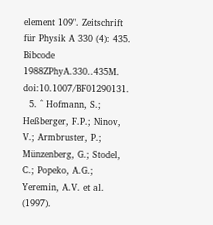element 109". Zeitschrift für Physik A 330 (4): 435. Bibcode 1988ZPhyA.330..435M. doi:10.1007/BF01290131.
  5. ^ Hofmann, S.; Heßberger, F.P.; Ninov, V.; Armbruster, P.; Münzenberg, G.; Stodel, C.; Popeko, A.G.; Yeremin, A.V. et al. (1997).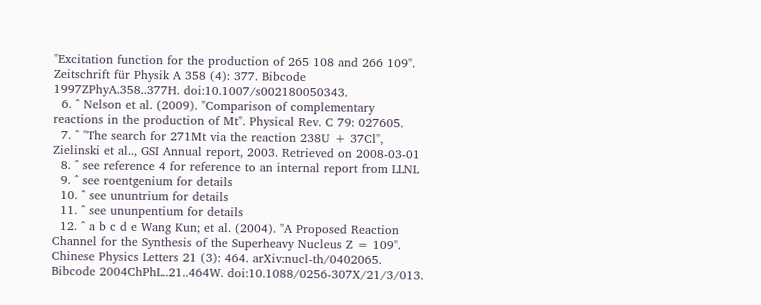"Excitation function for the production of 265 108 and 266 109". Zeitschrift für Physik A 358 (4): 377. Bibcode 1997ZPhyA.358..377H. doi:10.1007/s002180050343.
  6. ^ Nelson et al. (2009). "Comparison of complementary reactions in the production of Mt". Physical Rev. C 79: 027605.
  7. ^ "The search for 271Mt via the reaction 238U + 37Cl", Zielinski et al.., GSI Annual report, 2003. Retrieved on 2008-03-01
  8. ^ see reference 4 for reference to an internal report from LLNL
  9. ^ see roentgenium for details
  10. ^ see ununtrium for details
  11. ^ see ununpentium for details
  12. ^ a b c d e Wang Kun; et al. (2004). "A Proposed Reaction Channel for the Synthesis of the Superheavy Nucleus Z = 109". Chinese Physics Letters 21 (3): 464. arXiv:nucl-th/0402065. Bibcode 2004ChPhL..21..464W. doi:10.1088/0256-307X/21/3/013.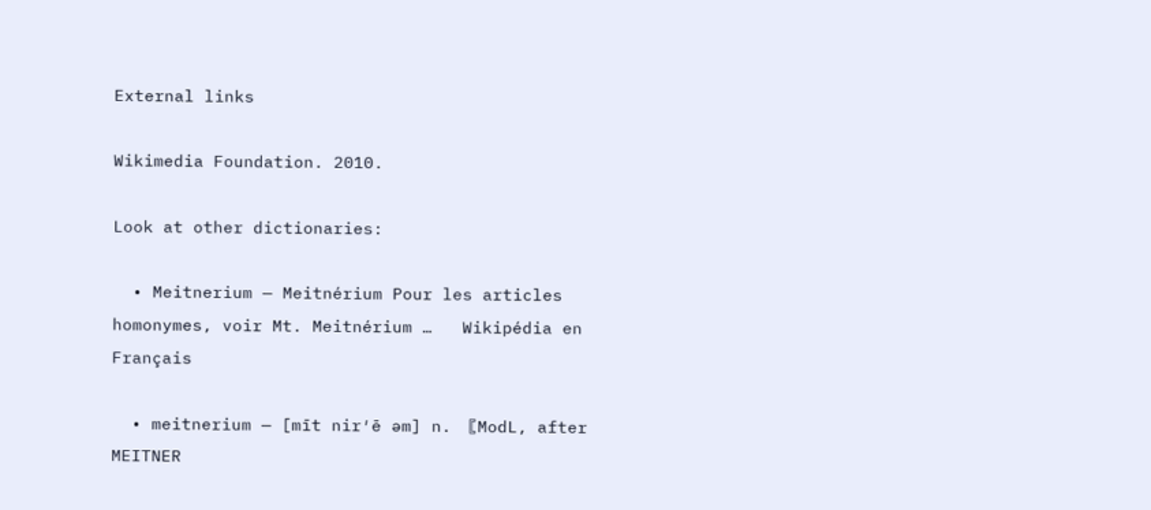External links

Wikimedia Foundation. 2010.

Look at other dictionaries:

  • Meitnerium — Meitnérium Pour les articles homonymes, voir Mt. Meitnérium …   Wikipédia en Français

  • meitnerium — [mīt nir′ē əm] n. 〚ModL, after MEITNER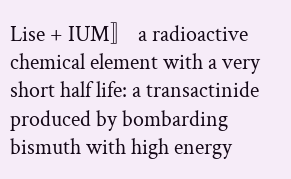Lise + IUM〛 a radioactive chemical element with a very short half life: a transactinide produced by bombarding bismuth with high energy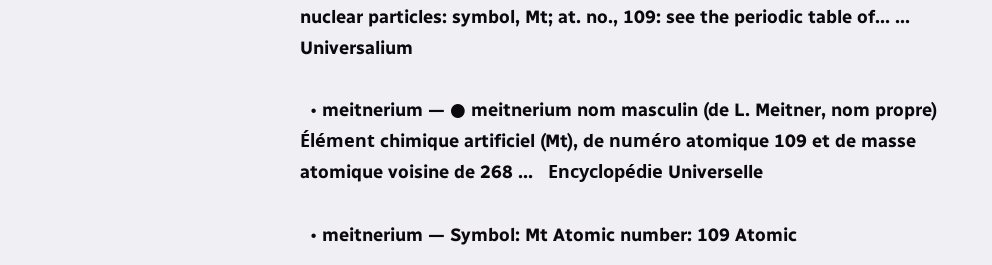nuclear particles: symbol, Mt; at. no., 109: see the periodic table of… …   Universalium

  • meitnerium — ● meitnerium nom masculin (de L. Meitner, nom propre) Élément chimique artificiel (Mt), de numéro atomique 109 et de masse atomique voisine de 268 …   Encyclopédie Universelle

  • meitnerium — Symbol: Mt Atomic number: 109 Atomic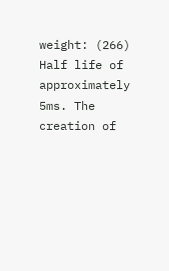weight: (266) Half life of approximately 5ms. The creation of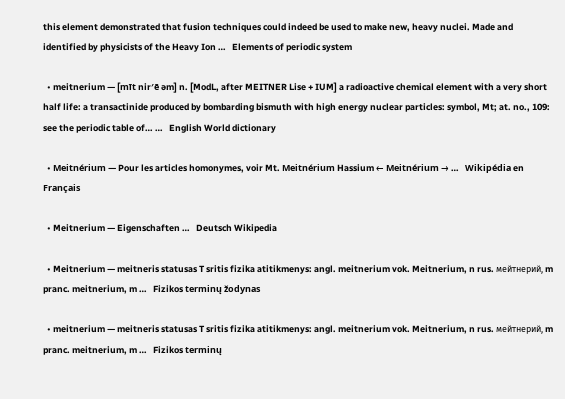this element demonstrated that fusion techniques could indeed be used to make new, heavy nuclei. Made and identified by physicists of the Heavy Ion …   Elements of periodic system

  • meitnerium — [mīt nir′ē əm] n. [ModL, after MEITNER Lise + IUM] a radioactive chemical element with a very short half life: a transactinide produced by bombarding bismuth with high energy nuclear particles: symbol, Mt; at. no., 109: see the periodic table of… …   English World dictionary

  • Meitnérium — Pour les articles homonymes, voir Mt. Meitnérium Hassium ← Meitnérium → …   Wikipédia en Français

  • Meitnerium — Eigenschaften …   Deutsch Wikipedia

  • Meitnerium — meitneris statusas T sritis fizika atitikmenys: angl. meitnerium vok. Meitnerium, n rus. мейтнерий, m pranc. meitnerium, m …   Fizikos terminų žodynas

  • meitnerium — meitneris statusas T sritis fizika atitikmenys: angl. meitnerium vok. Meitnerium, n rus. мейтнерий, m pranc. meitnerium, m …   Fizikos terminų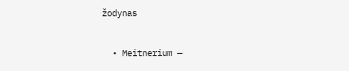žodynas

  • Meitnerium —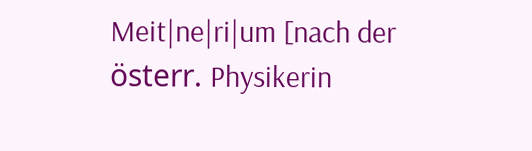Meit|ne|ri|um [nach der österr. Physikerin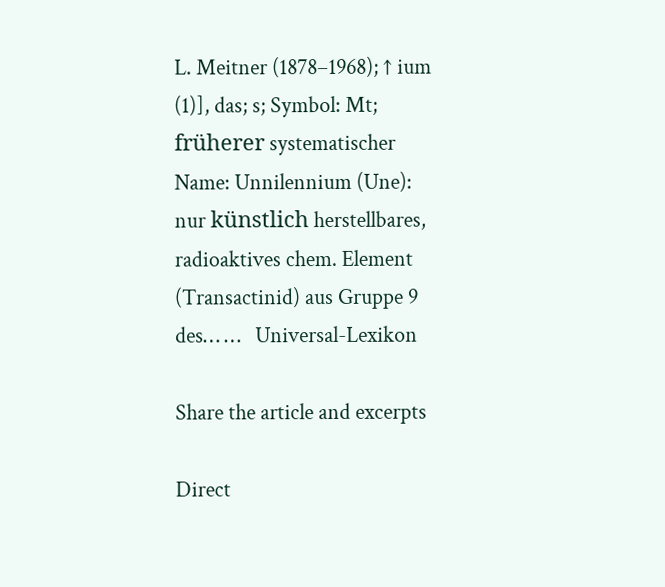L. Meitner (1878–1968); ↑ ium (1)], das; s; Symbol: Mt; früherer systematischer Name: Unnilennium (Une): nur künstlich herstellbares, radioaktives chem. Element (Transactinid) aus Gruppe 9 des… …   Universal-Lexikon

Share the article and excerpts

Direct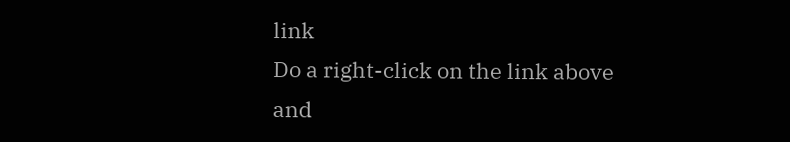link
Do a right-click on the link above
and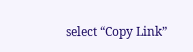select “Copy Link”